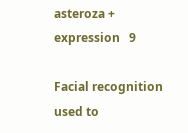asteroza + expression   9

Facial recognition used to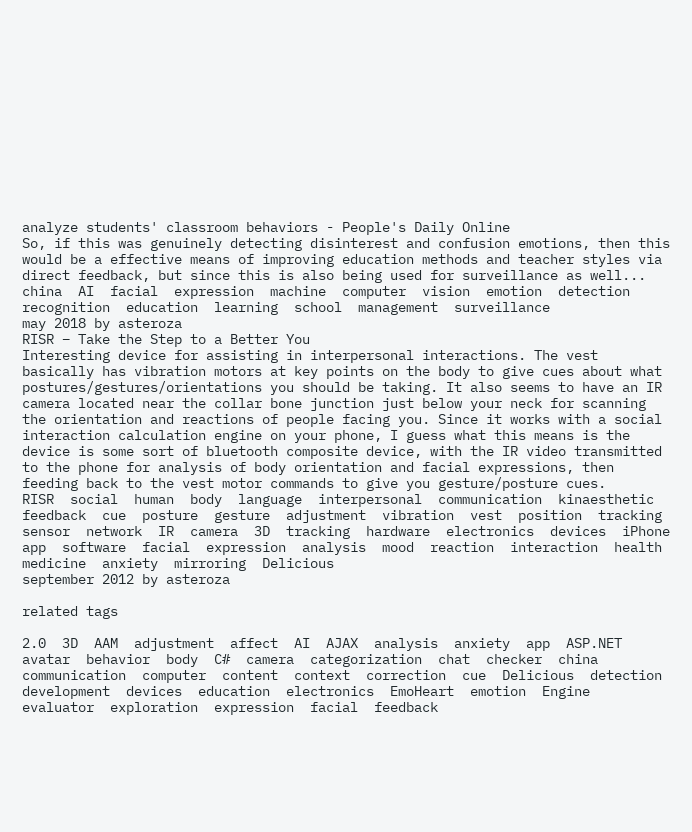analyze students' classroom behaviors - People's Daily Online
So, if this was genuinely detecting disinterest and confusion emotions, then this would be a effective means of improving education methods and teacher styles via direct feedback, but since this is also being used for surveillance as well...
china  AI  facial  expression  machine  computer  vision  emotion  detection  recognition  education  learning  school  management  surveillance
may 2018 by asteroza
RISR – Take the Step to a Better You
Interesting device for assisting in interpersonal interactions. The vest basically has vibration motors at key points on the body to give cues about what postures/gestures/orientations you should be taking. It also seems to have an IR camera located near the collar bone junction just below your neck for scanning the orientation and reactions of people facing you. Since it works with a social interaction calculation engine on your phone, I guess what this means is the device is some sort of bluetooth composite device, with the IR video transmitted to the phone for analysis of body orientation and facial expressions, then feeding back to the vest motor commands to give you gesture/posture cues.
RISR  social  human  body  language  interpersonal  communication  kinaesthetic  feedback  cue  posture  gesture  adjustment  vibration  vest  position  tracking  sensor  network  IR  camera  3D  tracking  hardware  electronics  devices  iPhone  app  software  facial  expression  analysis  mood  reaction  interaction  health  medicine  anxiety  mirroring  Delicious
september 2012 by asteroza

related tags

2.0  3D  AAM  adjustment  affect  AI  AJAX  analysis  anxiety  app  ASP.NET  avatar  behavior  body  C#  camera  categorization  chat  checker  china  communication  computer  content  context  correction  cue  Delicious  detection  development  devices  education  electronics  EmoHeart  emotion  Engine  evaluator  exploration  expression  facial  feedback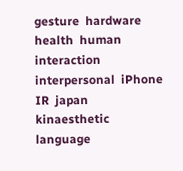gesture  hardware  health  human  interaction  interpersonal  iPhone  IR  japan  kinaesthetic  language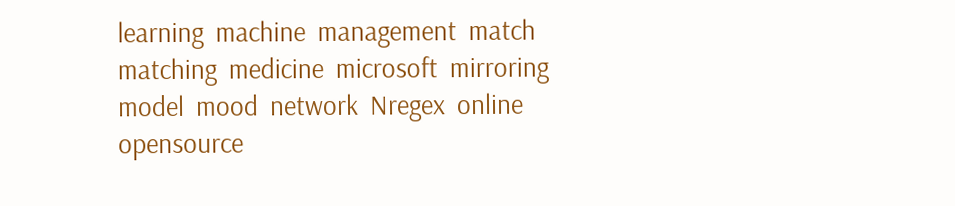learning  machine  management  match  matching  medicine  microsoft  mirroring  model  mood  network  Nregex  online  opensource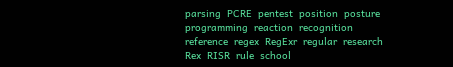parsing  PCRE  pentest  position  posture  programming  reaction  recognition  reference  regex  RegExr  regular  research  Rex  RISR  rule  school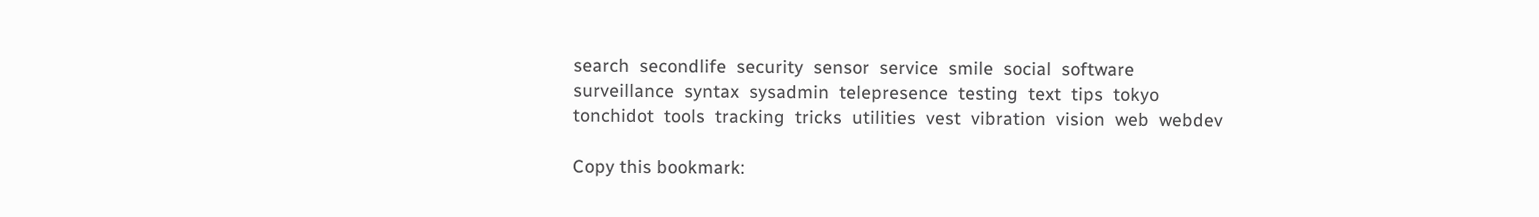search  secondlife  security  sensor  service  smile  social  software  surveillance  syntax  sysadmin  telepresence  testing  text  tips  tokyo  tonchidot  tools  tracking  tricks  utilities  vest  vibration  vision  web  webdev

Copy this bookmark: